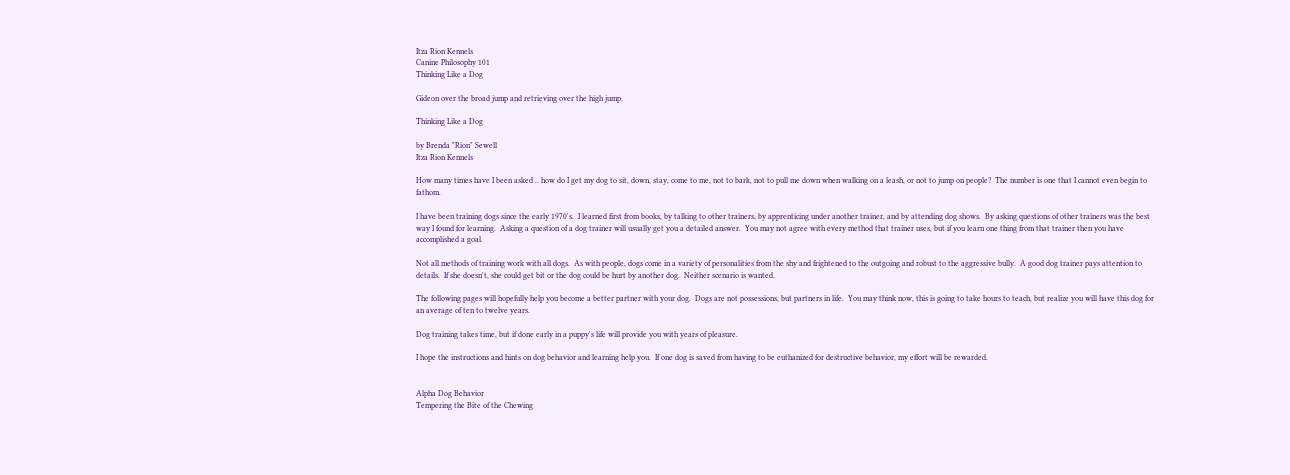Itza Rion Kennels
Canine Philosophy 101
Thinking Like a Dog

Gideon over the broad jump and retrieving over the high jump.

Thinking Like a Dog

by Brenda "Rion" Sewell
Itza Rion Kennels

How many times have I been asked .. how do I get my dog to sit, down, stay, come to me, not to bark, not to pull me down when walking on a leash, or not to jump on people?  The number is one that I cannot even begin to fathom.

I have been training dogs since the early 1970's.  I learned first from books, by talking to other trainers, by apprenticing under another trainer, and by attending dog shows.  By asking questions of other trainers was the best way I found for learning.  Asking a question of a dog trainer will usually get you a detailed answer.  You may not agree with every method that trainer uses, but if you learn one thing from that trainer then you have accomplished a goal.

Not all methods of training work with all dogs.  As with people, dogs come in a variety of personalities from the shy and frightened to the outgoing and robust to the aggressive bully.  A good dog trainer pays attention to details.  If she doesn't, she could get bit or the dog could be hurt by another dog.  Neither scenario is wanted.

The following pages will hopefully help you become a better partner with your dog.  Dogs are not possessions, but partners in life.  You may think now, this is going to take hours to teach, but realize you will have this dog for an average of ten to twelve years.

Dog training takes time, but if done early in a puppy's life will provide you with years of pleasure.

I hope the instructions and hints on dog behavior and learning help you.  If one dog is saved from having to be euthanized for destructive behavior, my effort will be rewarded.


Alpha Dog Behavior
Tempering the Bite of the Chewing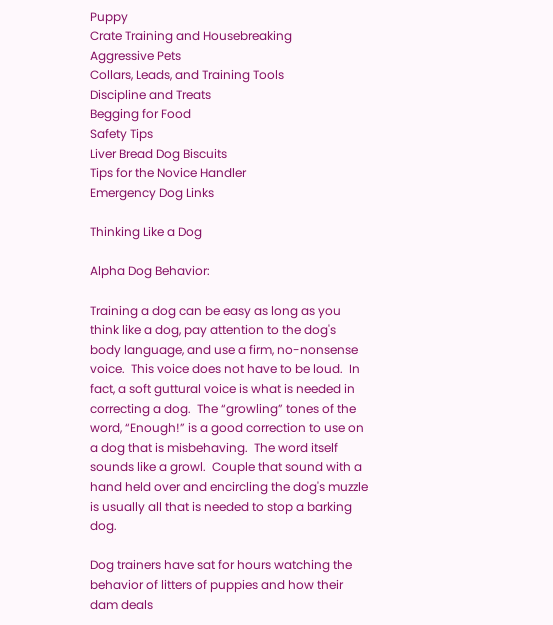Puppy
Crate Training and Housebreaking
Aggressive Pets
Collars, Leads, and Training Tools
Discipline and Treats
Begging for Food
Safety Tips
Liver Bread Dog Biscuits
Tips for the Novice Handler
Emergency Dog Links

Thinking Like a Dog

Alpha Dog Behavior:

Training a dog can be easy as long as you think like a dog, pay attention to the dog's body language, and use a firm, no-nonsense voice.  This voice does not have to be loud.  In fact, a soft guttural voice is what is needed in correcting a dog.  The “growling” tones of the word, “Enough!” is a good correction to use on a dog that is misbehaving.  The word itself sounds like a growl.  Couple that sound with a hand held over and encircling the dog's muzzle is usually all that is needed to stop a barking dog.

Dog trainers have sat for hours watching the behavior of litters of puppies and how their dam deals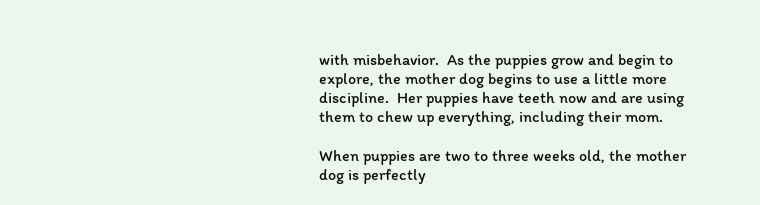with misbehavior.  As the puppies grow and begin to explore, the mother dog begins to use a little more discipline.  Her puppies have teeth now and are using them to chew up everything, including their mom.

When puppies are two to three weeks old, the mother dog is perfectly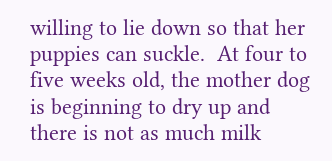willing to lie down so that her puppies can suckle.  At four to five weeks old, the mother dog is beginning to dry up and there is not as much milk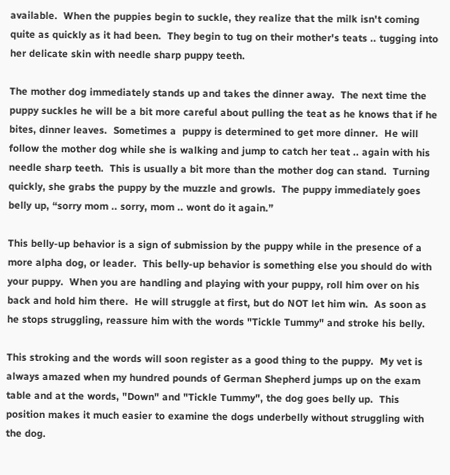available.  When the puppies begin to suckle, they realize that the milk isn't coming quite as quickly as it had been.  They begin to tug on their mother's teats .. tugging into her delicate skin with needle sharp puppy teeth.

The mother dog immediately stands up and takes the dinner away.  The next time the puppy suckles he will be a bit more careful about pulling the teat as he knows that if he bites, dinner leaves.  Sometimes a  puppy is determined to get more dinner.  He will follow the mother dog while she is walking and jump to catch her teat .. again with his needle sharp teeth.  This is usually a bit more than the mother dog can stand.  Turning quickly, she grabs the puppy by the muzzle and growls.  The puppy immediately goes belly up, “sorry mom .. sorry, mom .. wont do it again.”

This belly-up behavior is a sign of submission by the puppy while in the presence of a more alpha dog, or leader.  This belly-up behavior is something else you should do with your puppy.  When you are handling and playing with your puppy, roll him over on his back and hold him there.  He will struggle at first, but do NOT let him win.  As soon as he stops struggling, reassure him with the words "Tickle Tummy" and stroke his belly.

This stroking and the words will soon register as a good thing to the puppy.  My vet is always amazed when my hundred pounds of German Shepherd jumps up on the exam table and at the words, "Down" and "Tickle Tummy", the dog goes belly up.  This position makes it much easier to examine the dogs underbelly without struggling with the dog.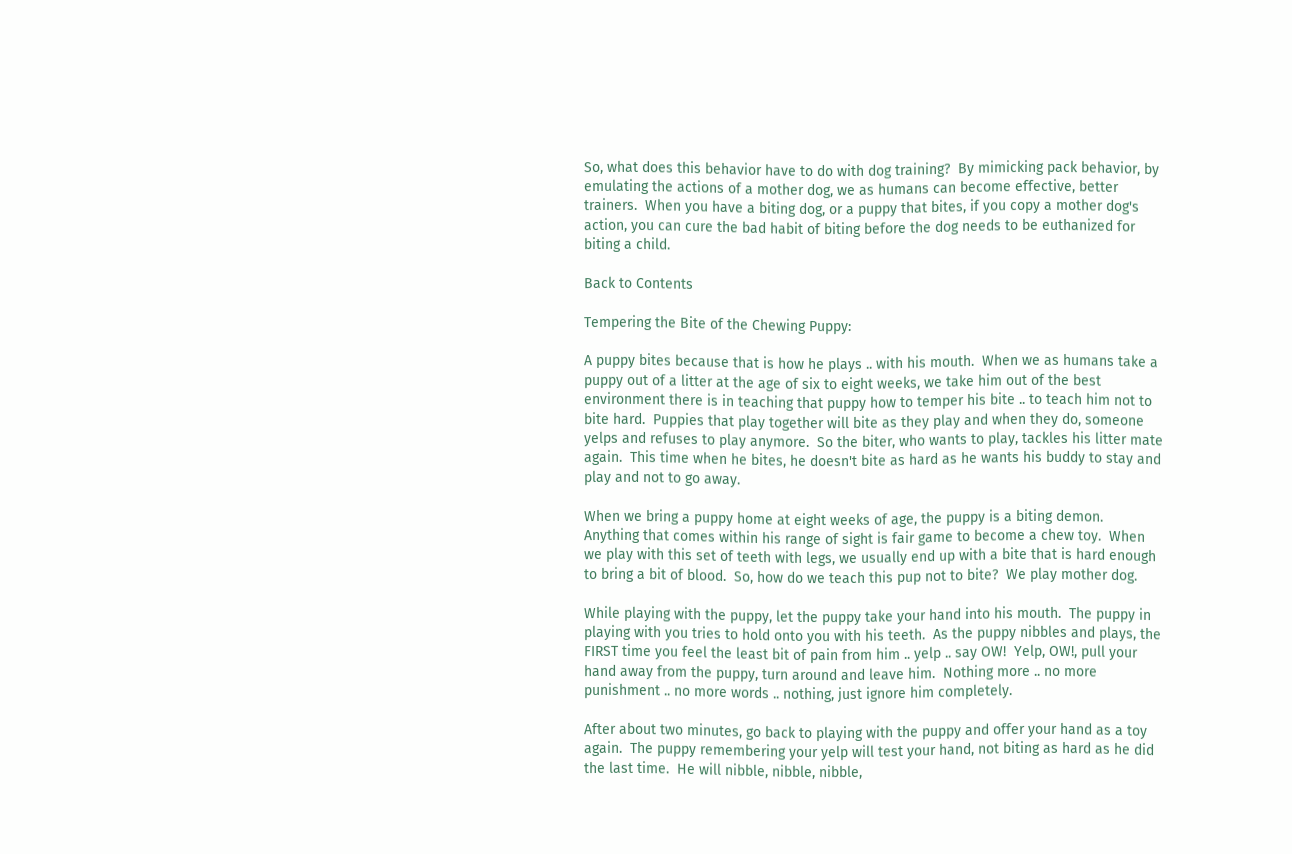So, what does this behavior have to do with dog training?  By mimicking pack behavior, by emulating the actions of a mother dog, we as humans can become effective, better trainers.  When you have a biting dog, or a puppy that bites, if you copy a mother dog's action, you can cure the bad habit of biting before the dog needs to be euthanized for biting a child.

Back to Contents

Tempering the Bite of the Chewing Puppy:

A puppy bites because that is how he plays .. with his mouth.  When we as humans take a puppy out of a litter at the age of six to eight weeks, we take him out of the best environment there is in teaching that puppy how to temper his bite .. to teach him not to bite hard.  Puppies that play together will bite as they play and when they do, someone yelps and refuses to play anymore.  So the biter, who wants to play, tackles his litter mate again.  This time when he bites, he doesn't bite as hard as he wants his buddy to stay and play and not to go away.

When we bring a puppy home at eight weeks of age, the puppy is a biting demon.  Anything that comes within his range of sight is fair game to become a chew toy.  When we play with this set of teeth with legs, we usually end up with a bite that is hard enough to bring a bit of blood.  So, how do we teach this pup not to bite?  We play mother dog.

While playing with the puppy, let the puppy take your hand into his mouth.  The puppy in playing with you tries to hold onto you with his teeth.  As the puppy nibbles and plays, the FIRST time you feel the least bit of pain from him .. yelp .. say OW!  Yelp, OW!, pull your hand away from the puppy, turn around and leave him.  Nothing more .. no more punishment .. no more words .. nothing, just ignore him completely.

After about two minutes, go back to playing with the puppy and offer your hand as a toy again.  The puppy remembering your yelp will test your hand, not biting as hard as he did the last time.  He will nibble, nibble, nibble,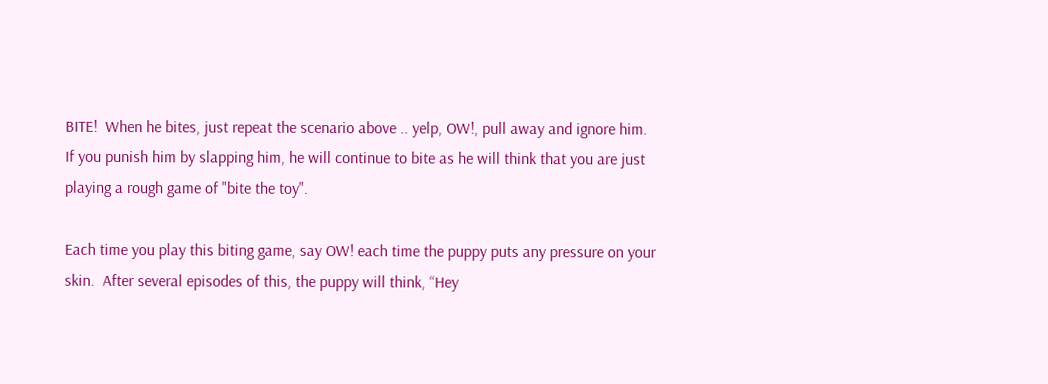BITE!  When he bites, just repeat the scenario above .. yelp, OW!, pull away and ignore him.  If you punish him by slapping him, he will continue to bite as he will think that you are just playing a rough game of "bite the toy".

Each time you play this biting game, say OW! each time the puppy puts any pressure on your skin.  After several episodes of this, the puppy will think, “Hey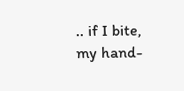.. if I bite, my hand-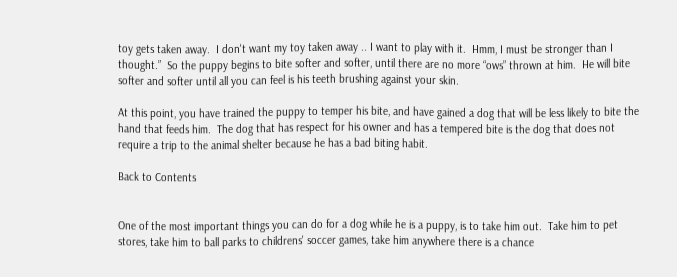toy gets taken away.  I don't want my toy taken away .. I want to play with it.  Hmm, I must be stronger than I thought.”  So the puppy begins to bite softer and softer, until there are no more “ows” thrown at him.  He will bite softer and softer until all you can feel is his teeth brushing against your skin.

At this point, you have trained the puppy to temper his bite, and have gained a dog that will be less likely to bite the hand that feeds him.  The dog that has respect for his owner and has a tempered bite is the dog that does not require a trip to the animal shelter because he has a bad biting habit.

Back to Contents


One of the most important things you can do for a dog while he is a puppy, is to take him out.  Take him to pet stores, take him to ball parks to childrens' soccer games, take him anywhere there is a chance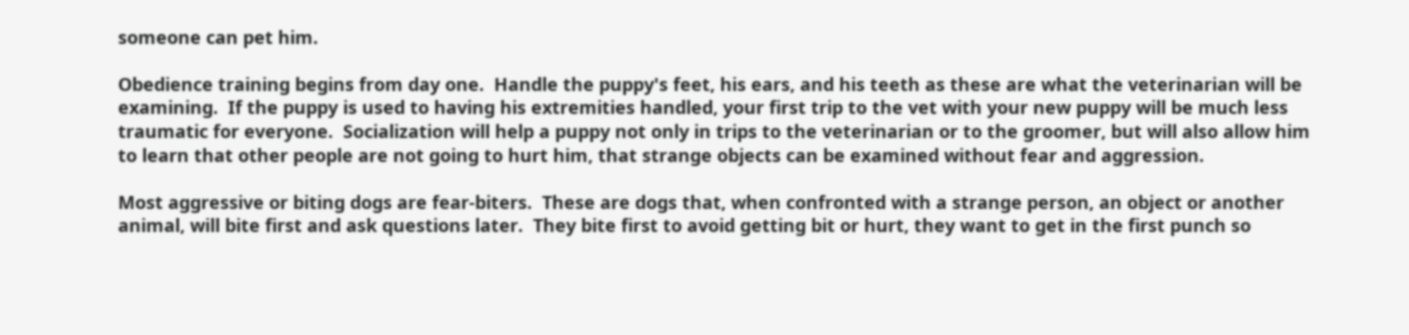someone can pet him.

Obedience training begins from day one.  Handle the puppy's feet, his ears, and his teeth as these are what the veterinarian will be examining.  If the puppy is used to having his extremities handled, your first trip to the vet with your new puppy will be much less traumatic for everyone.  Socialization will help a puppy not only in trips to the veterinarian or to the groomer, but will also allow him to learn that other people are not going to hurt him, that strange objects can be examined without fear and aggression.

Most aggressive or biting dogs are fear-biters.  These are dogs that, when confronted with a strange person, an object or another animal, will bite first and ask questions later.  They bite first to avoid getting bit or hurt, they want to get in the first punch so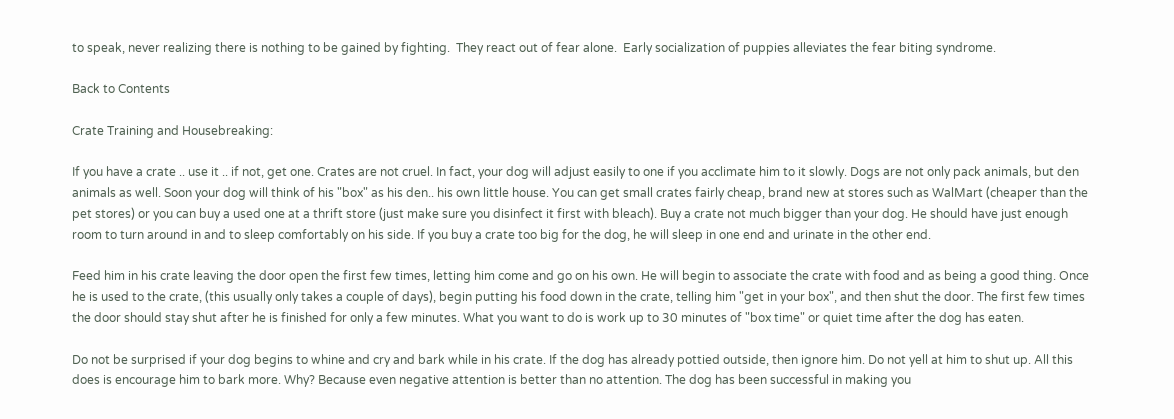to speak, never realizing there is nothing to be gained by fighting.  They react out of fear alone.  Early socialization of puppies alleviates the fear biting syndrome.

Back to Contents

Crate Training and Housebreaking:

If you have a crate .. use it .. if not, get one. Crates are not cruel. In fact, your dog will adjust easily to one if you acclimate him to it slowly. Dogs are not only pack animals, but den animals as well. Soon your dog will think of his "box" as his den.. his own little house. You can get small crates fairly cheap, brand new at stores such as WalMart (cheaper than the pet stores) or you can buy a used one at a thrift store (just make sure you disinfect it first with bleach). Buy a crate not much bigger than your dog. He should have just enough room to turn around in and to sleep comfortably on his side. If you buy a crate too big for the dog, he will sleep in one end and urinate in the other end.

Feed him in his crate leaving the door open the first few times, letting him come and go on his own. He will begin to associate the crate with food and as being a good thing. Once he is used to the crate, (this usually only takes a couple of days), begin putting his food down in the crate, telling him "get in your box", and then shut the door. The first few times the door should stay shut after he is finished for only a few minutes. What you want to do is work up to 30 minutes of "box time" or quiet time after the dog has eaten.

Do not be surprised if your dog begins to whine and cry and bark while in his crate. If the dog has already pottied outside, then ignore him. Do not yell at him to shut up. All this does is encourage him to bark more. Why? Because even negative attention is better than no attention. The dog has been successful in making you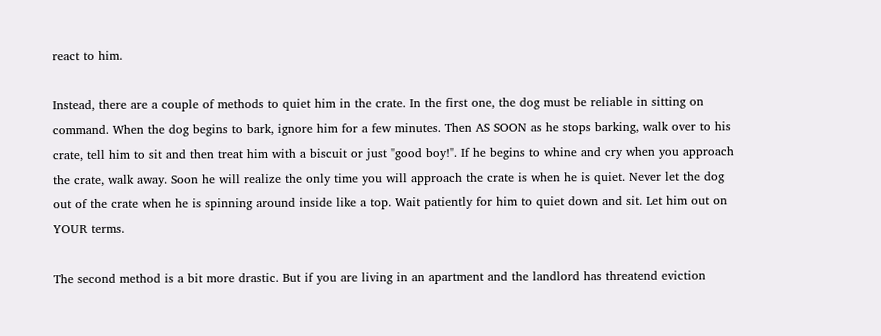react to him.

Instead, there are a couple of methods to quiet him in the crate. In the first one, the dog must be reliable in sitting on command. When the dog begins to bark, ignore him for a few minutes. Then AS SOON as he stops barking, walk over to his crate, tell him to sit and then treat him with a biscuit or just "good boy!". If he begins to whine and cry when you approach the crate, walk away. Soon he will realize the only time you will approach the crate is when he is quiet. Never let the dog out of the crate when he is spinning around inside like a top. Wait patiently for him to quiet down and sit. Let him out on YOUR terms.

The second method is a bit more drastic. But if you are living in an apartment and the landlord has threatend eviction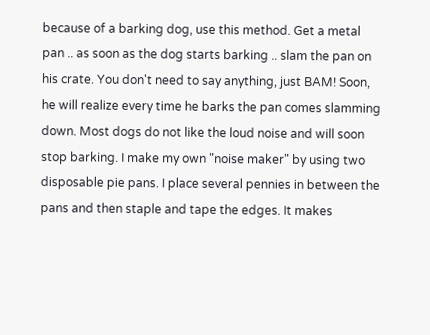because of a barking dog, use this method. Get a metal pan .. as soon as the dog starts barking .. slam the pan on his crate. You don't need to say anything, just BAM! Soon, he will realize every time he barks the pan comes slamming down. Most dogs do not like the loud noise and will soon stop barking. I make my own "noise maker" by using two disposable pie pans. I place several pennies in between the pans and then staple and tape the edges. It makes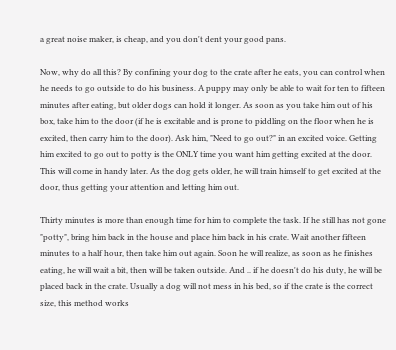a great noise maker, is cheap, and you don't dent your good pans.

Now, why do all this? By confining your dog to the crate after he eats, you can control when he needs to go outside to do his business. A puppy may only be able to wait for ten to fifteen minutes after eating, but older dogs can hold it longer. As soon as you take him out of his box, take him to the door (if he is excitable and is prone to piddling on the floor when he is excited, then carry him to the door). Ask him, "Need to go out?" in an excited voice. Getting him excited to go out to potty is the ONLY time you want him getting excited at the door. This will come in handy later. As the dog gets older, he will train himself to get excited at the door, thus getting your attention and letting him out.

Thirty minutes is more than enough time for him to complete the task. If he still has not gone "potty", bring him back in the house and place him back in his crate. Wait another fifteen minutes to a half hour, then take him out again. Soon he will realize, as soon as he finishes eating, he will wait a bit, then will be taken outside. And .. if he doesn't do his duty, he will be placed back in the crate. Usually a dog will not mess in his bed, so if the crate is the correct size, this method works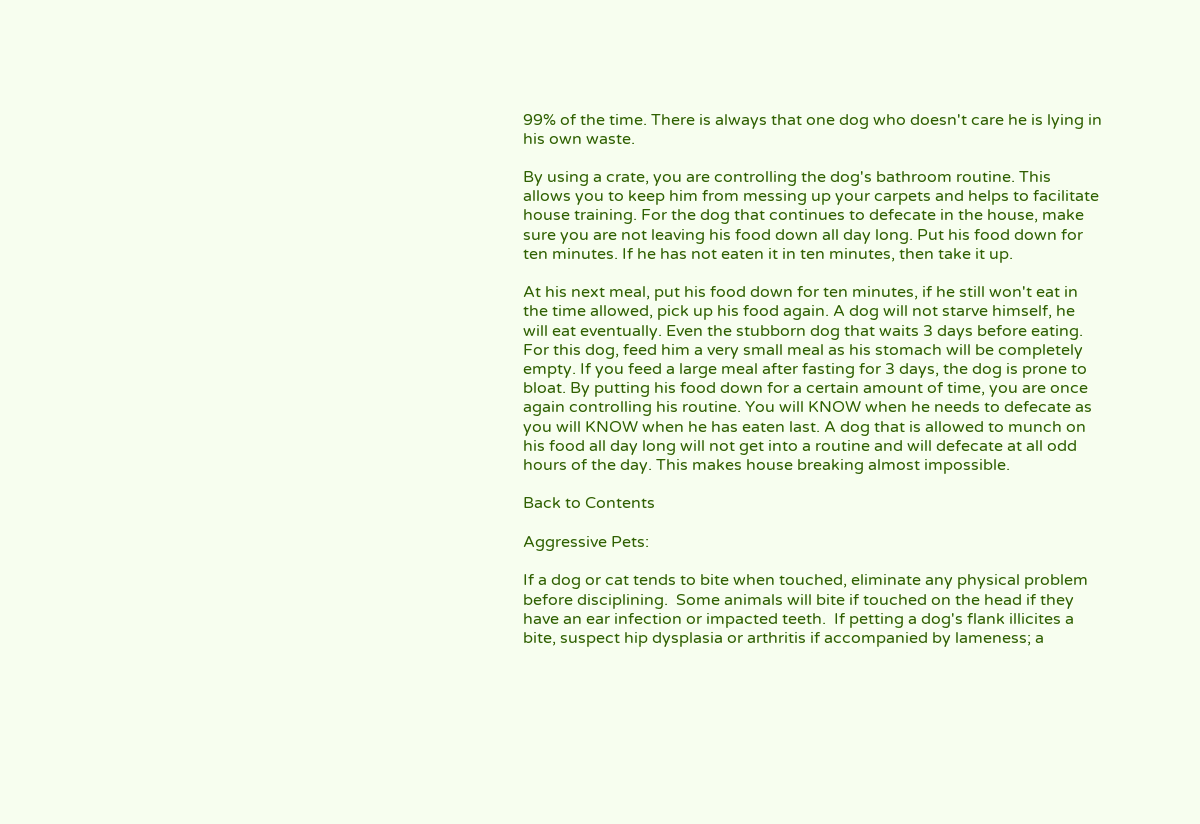99% of the time. There is always that one dog who doesn't care he is lying in his own waste.

By using a crate, you are controlling the dog's bathroom routine. This allows you to keep him from messing up your carpets and helps to facilitate house training. For the dog that continues to defecate in the house, make sure you are not leaving his food down all day long. Put his food down for ten minutes. If he has not eaten it in ten minutes, then take it up.

At his next meal, put his food down for ten minutes, if he still won't eat in the time allowed, pick up his food again. A dog will not starve himself, he will eat eventually. Even the stubborn dog that waits 3 days before eating. For this dog, feed him a very small meal as his stomach will be completely empty. If you feed a large meal after fasting for 3 days, the dog is prone to bloat. By putting his food down for a certain amount of time, you are once again controlling his routine. You will KNOW when he needs to defecate as you will KNOW when he has eaten last. A dog that is allowed to munch on his food all day long will not get into a routine and will defecate at all odd hours of the day. This makes house breaking almost impossible.

Back to Contents

Aggressive Pets:

If a dog or cat tends to bite when touched, eliminate any physical problem before disciplining.  Some animals will bite if touched on the head if they have an ear infection or impacted teeth.  If petting a dog's flank illicites a bite, suspect hip dysplasia or arthritis if accompanied by lameness; a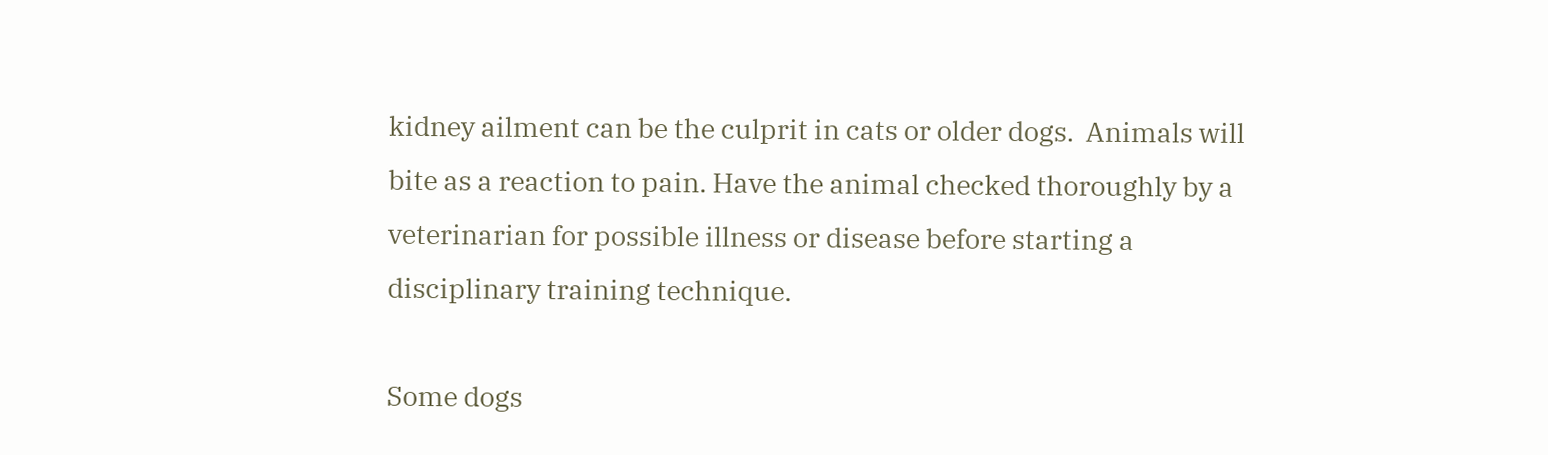kidney ailment can be the culprit in cats or older dogs.  Animals will bite as a reaction to pain. Have the animal checked thoroughly by a veterinarian for possible illness or disease before starting a disciplinary training technique.

Some dogs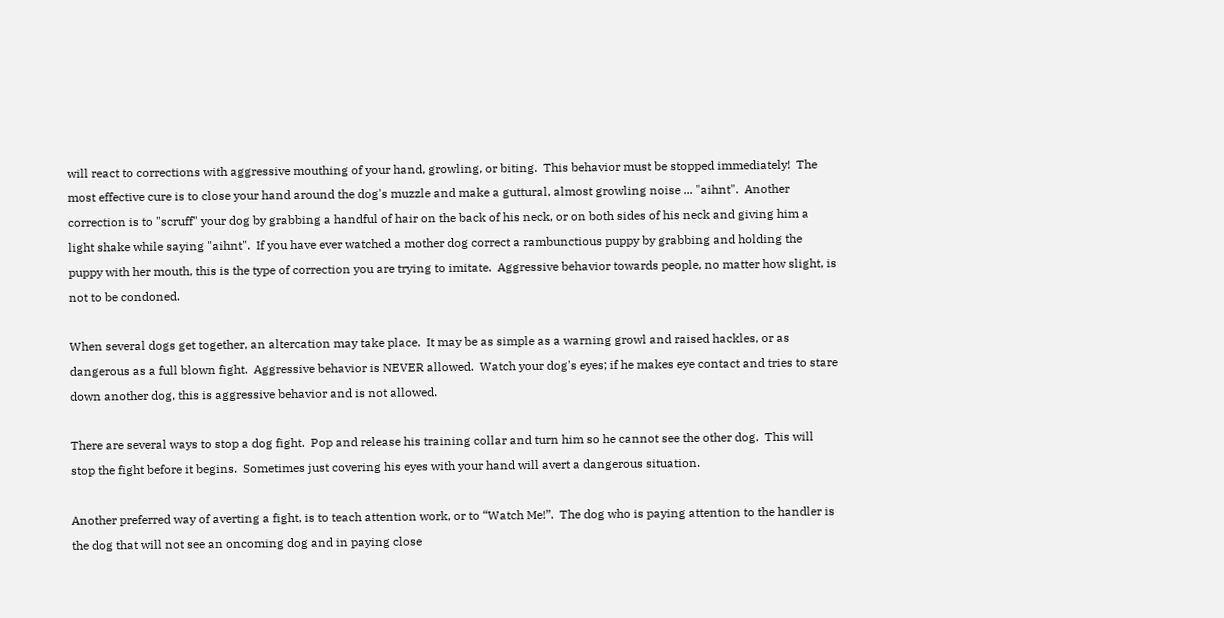will react to corrections with aggressive mouthing of your hand, growling, or biting.  This behavior must be stopped immediately!  The most effective cure is to close your hand around the dog's muzzle and make a guttural, almost growling noise ... "aihnt".  Another correction is to "scruff" your dog by grabbing a handful of hair on the back of his neck, or on both sides of his neck and giving him a light shake while saying "aihnt".  If you have ever watched a mother dog correct a rambunctious puppy by grabbing and holding the puppy with her mouth, this is the type of correction you are trying to imitate.  Aggressive behavior towards people, no matter how slight, is not to be condoned.

When several dogs get together, an altercation may take place.  It may be as simple as a warning growl and raised hackles, or as dangerous as a full blown fight.  Aggressive behavior is NEVER allowed.  Watch your dog's eyes; if he makes eye contact and tries to stare down another dog, this is aggressive behavior and is not allowed.

There are several ways to stop a dog fight.  Pop and release his training collar and turn him so he cannot see the other dog.  This will stop the fight before it begins.  Sometimes just covering his eyes with your hand will avert a dangerous situation.

Another preferred way of averting a fight, is to teach attention work, or to “Watch Me!”.  The dog who is paying attention to the handler is the dog that will not see an oncoming dog and in paying close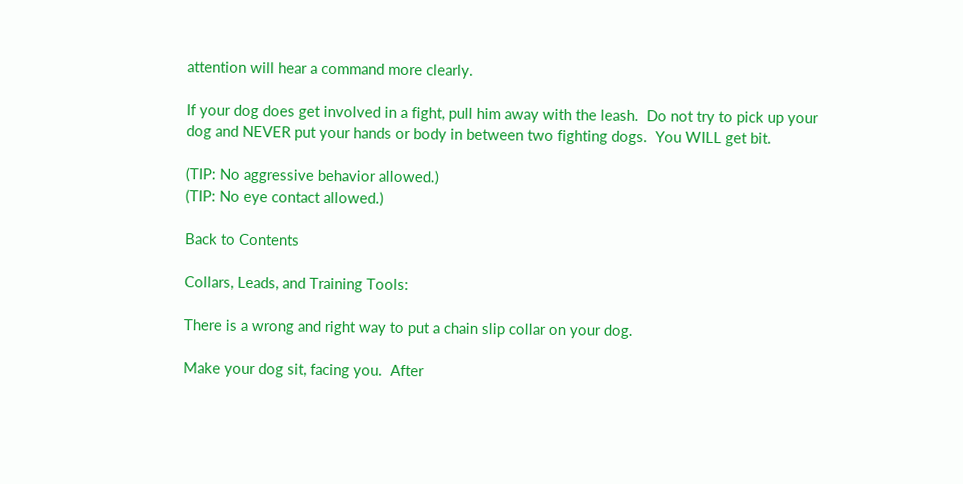attention will hear a command more clearly.

If your dog does get involved in a fight, pull him away with the leash.  Do not try to pick up your dog and NEVER put your hands or body in between two fighting dogs.  You WILL get bit.

(TIP: No aggressive behavior allowed.)
(TIP: No eye contact allowed.)

Back to Contents

Collars, Leads, and Training Tools:

There is a wrong and right way to put a chain slip collar on your dog.

Make your dog sit, facing you.  After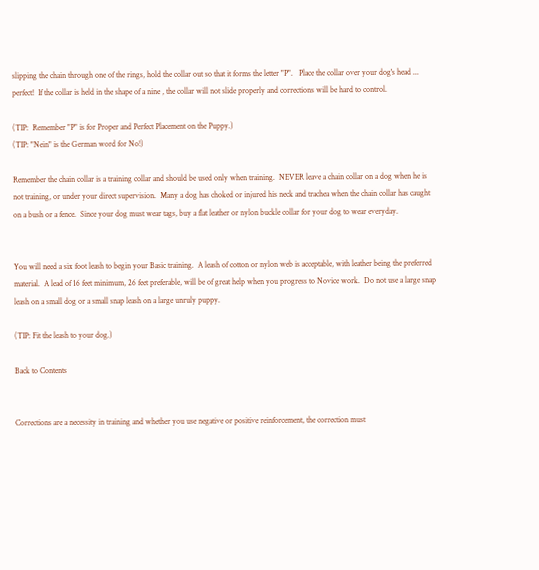slipping the chain through one of the rings, hold the collar out so that it forms the letter "P".   Place the collar over your dog's head ... perfect!  If the collar is held in the shape of a nine , the collar will not slide properly and corrections will be hard to control.

(TIP:  Remember "P" is for Proper and Perfect Placement on the Puppy.)
(TIP: "Nein" is the German word for No!)

Remember the chain collar is a training collar and should be used only when training.  NEVER leave a chain collar on a dog when he is not training, or under your direct supervision.  Many a dog has choked or injured his neck and trachea when the chain collar has caught on a bush or a fence.  Since your dog must wear tags, buy a flat leather or nylon buckle collar for your dog to wear everyday.


You will need a six foot leash to begin your Basic training.  A leash of cotton or nylon web is acceptable, with leather being the preferred material.  A lead of 16 feet minimum, 26 feet preferable, will be of great help when you progress to Novice work.  Do not use a large snap leash on a small dog or a small snap leash on a large unruly puppy.

(TIP: Fit the leash to your dog.)

Back to Contents


Corrections are a necessity in training and whether you use negative or positive reinforcement, the correction must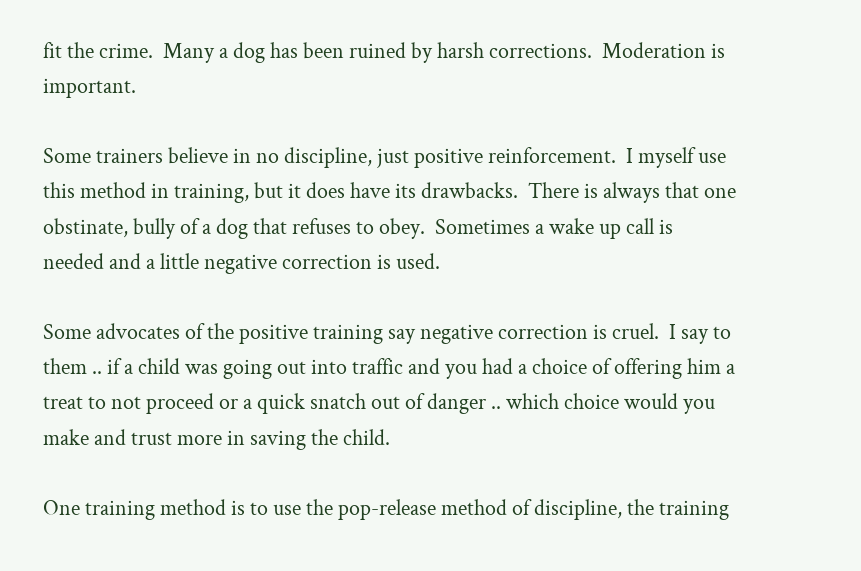fit the crime.  Many a dog has been ruined by harsh corrections.  Moderation is important.

Some trainers believe in no discipline, just positive reinforcement.  I myself use this method in training, but it does have its drawbacks.  There is always that one obstinate, bully of a dog that refuses to obey.  Sometimes a wake up call is needed and a little negative correction is used.

Some advocates of the positive training say negative correction is cruel.  I say to them .. if a child was going out into traffic and you had a choice of offering him a treat to not proceed or a quick snatch out of danger .. which choice would you make and trust more in saving the child.

One training method is to use the pop-release method of discipline, the training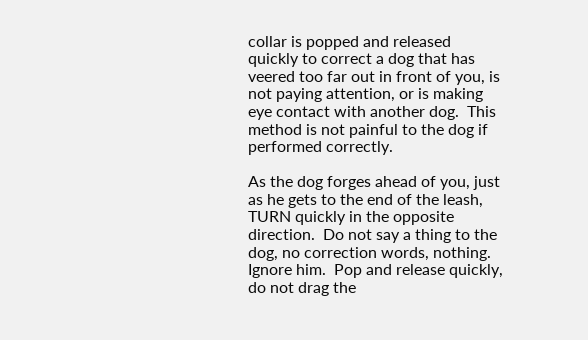collar is popped and released quickly to correct a dog that has veered too far out in front of you, is not paying attention, or is making eye contact with another dog.  This method is not painful to the dog if performed correctly.

As the dog forges ahead of you, just as he gets to the end of the leash, TURN quickly in the opposite direction.  Do not say a thing to the dog, no correction words, nothing.  Ignore him.  Pop and release quickly, do not drag the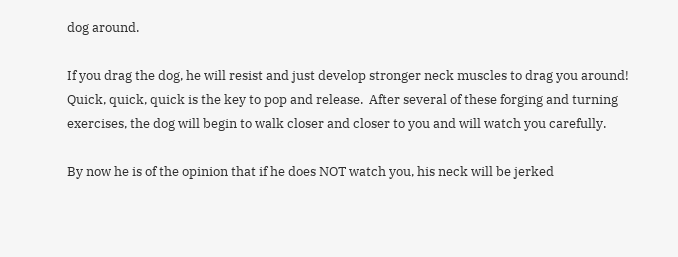dog around.

If you drag the dog, he will resist and just develop stronger neck muscles to drag you around!  Quick, quick, quick is the key to pop and release.  After several of these forging and turning exercises, the dog will begin to walk closer and closer to you and will watch you carefully.

By now he is of the opinion that if he does NOT watch you, his neck will be jerked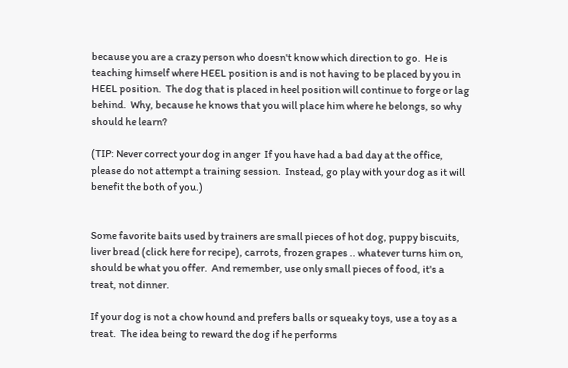because you are a crazy person who doesn't know which direction to go.  He is teaching himself where HEEL position is and is not having to be placed by you in HEEL position.  The dog that is placed in heel position will continue to forge or lag behind.  Why, because he knows that you will place him where he belongs, so why should he learn?

(TIP: Never correct your dog in anger  If you have had a bad day at the office, please do not attempt a training session.  Instead, go play with your dog as it will benefit the both of you.)


Some favorite baits used by trainers are small pieces of hot dog, puppy biscuits, liver bread (click here for recipe), carrots, frozen grapes .. whatever turns him on, should be what you offer.  And remember, use only small pieces of food, it's a treat, not dinner.

If your dog is not a chow hound and prefers balls or squeaky toys, use a toy as a treat.  The idea being to reward the dog if he performs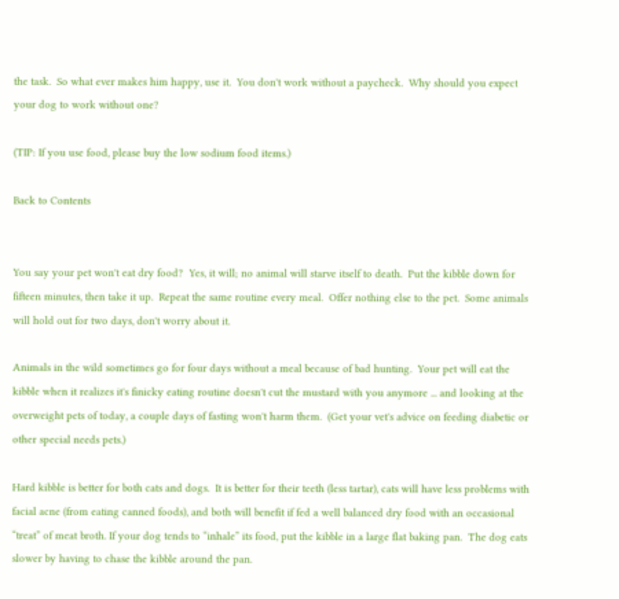the task.  So what ever makes him happy, use it.  You don't work without a paycheck.  Why should you expect your dog to work without one?

(TIP: If you use food, please buy the low sodium food items.)

Back to Contents


You say your pet won't eat dry food?  Yes, it will; no animal will starve itself to death.  Put the kibble down for fifteen minutes, then take it up.  Repeat the same routine every meal.  Offer nothing else to the pet.  Some animals will hold out for two days, don't worry about it.

Animals in the wild sometimes go for four days without a meal because of bad hunting.  Your pet will eat the kibble when it realizes it's finicky eating routine doesn't cut the mustard with you anymore ... and looking at the overweight pets of today, a couple days of fasting won't harm them.  (Get your vet's advice on feeding diabetic or other special needs pets.)

Hard kibble is better for both cats and dogs.  It is better for their teeth (less tartar), cats will have less problems with facial acne (from eating canned foods), and both will benefit if fed a well balanced dry food with an occasional “treat” of meat broth. If your dog tends to “inhale” its food, put the kibble in a large flat baking pan.  The dog eats slower by having to chase the kibble around the pan.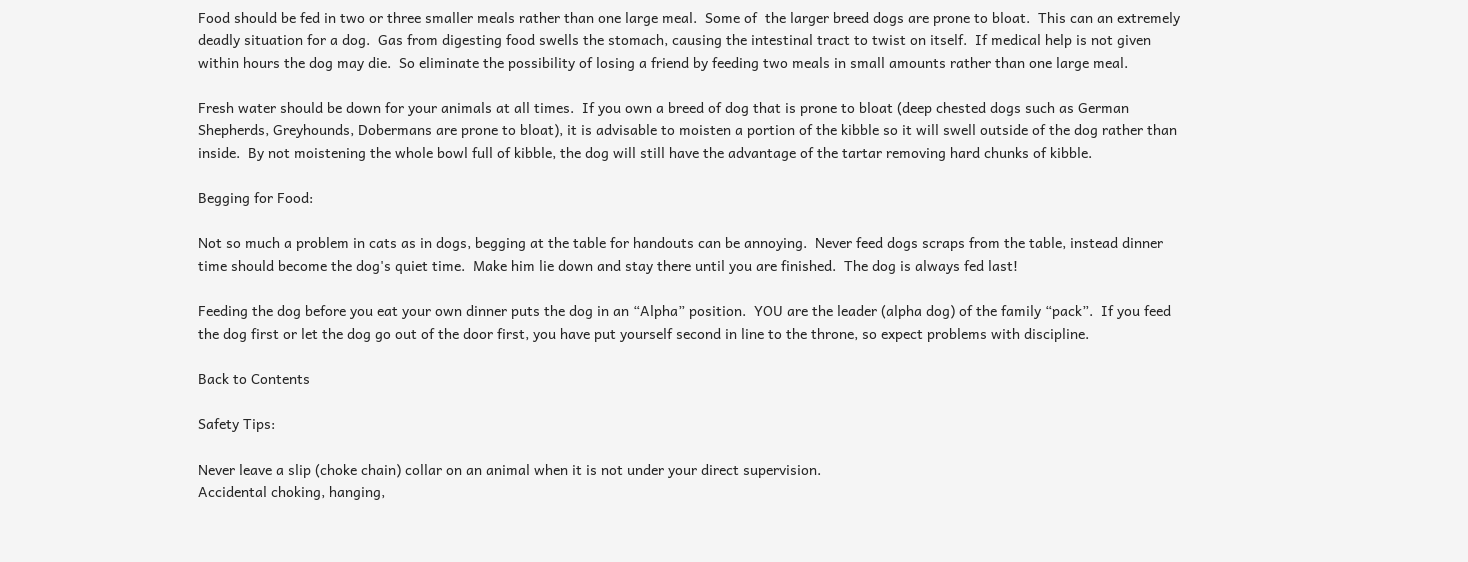Food should be fed in two or three smaller meals rather than one large meal.  Some of  the larger breed dogs are prone to bloat.  This can an extremely deadly situation for a dog.  Gas from digesting food swells the stomach, causing the intestinal tract to twist on itself.  If medical help is not given within hours the dog may die.  So eliminate the possibility of losing a friend by feeding two meals in small amounts rather than one large meal.

Fresh water should be down for your animals at all times.  If you own a breed of dog that is prone to bloat (deep chested dogs such as German Shepherds, Greyhounds, Dobermans are prone to bloat), it is advisable to moisten a portion of the kibble so it will swell outside of the dog rather than inside.  By not moistening the whole bowl full of kibble, the dog will still have the advantage of the tartar removing hard chunks of kibble.

Begging for Food:

Not so much a problem in cats as in dogs, begging at the table for handouts can be annoying.  Never feed dogs scraps from the table, instead dinner time should become the dog's quiet time.  Make him lie down and stay there until you are finished.  The dog is always fed last!

Feeding the dog before you eat your own dinner puts the dog in an “Alpha” position.  YOU are the leader (alpha dog) of the family “pack”.  If you feed the dog first or let the dog go out of the door first, you have put yourself second in line to the throne, so expect problems with discipline.

Back to Contents

Safety Tips:

Never leave a slip (choke chain) collar on an animal when it is not under your direct supervision.
Accidental choking, hanging,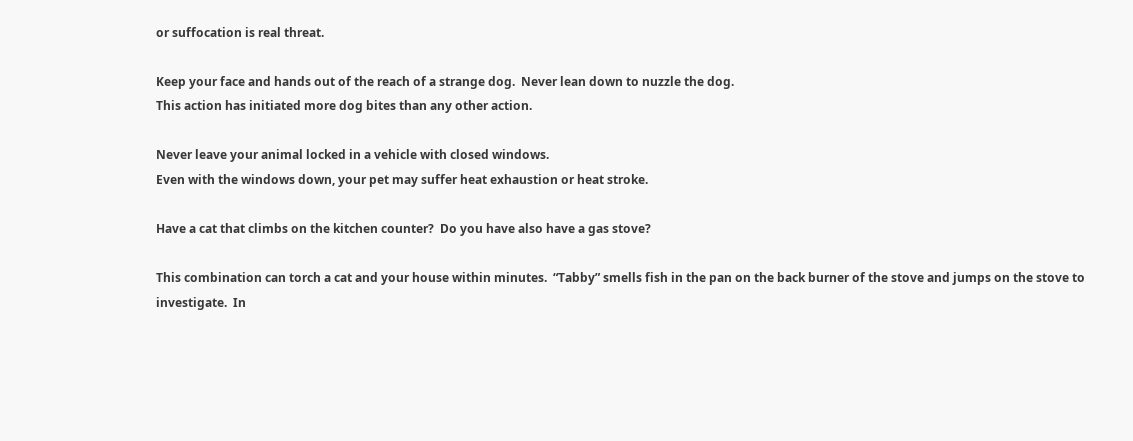or suffocation is real threat.

Keep your face and hands out of the reach of a strange dog.  Never lean down to nuzzle the dog.
This action has initiated more dog bites than any other action.

Never leave your animal locked in a vehicle with closed windows.
Even with the windows down, your pet may suffer heat exhaustion or heat stroke.

Have a cat that climbs on the kitchen counter?  Do you have also have a gas stove?

This combination can torch a cat and your house within minutes.  “Tabby” smells fish in the pan on the back burner of the stove and jumps on the stove to investigate.  In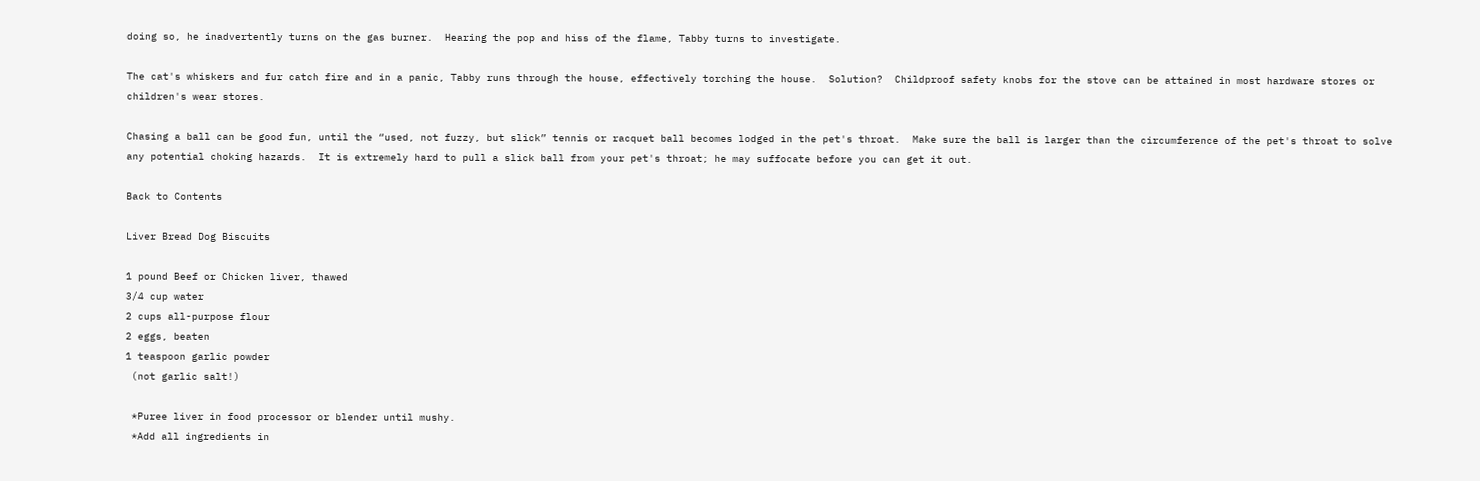doing so, he inadvertently turns on the gas burner.  Hearing the pop and hiss of the flame, Tabby turns to investigate.

The cat's whiskers and fur catch fire and in a panic, Tabby runs through the house, effectively torching the house.  Solution?  Childproof safety knobs for the stove can be attained in most hardware stores or children's wear stores.

Chasing a ball can be good fun, until the “used, not fuzzy, but slick” tennis or racquet ball becomes lodged in the pet's throat.  Make sure the ball is larger than the circumference of the pet's throat to solve any potential choking hazards.  It is extremely hard to pull a slick ball from your pet's throat; he may suffocate before you can get it out.

Back to Contents

Liver Bread Dog Biscuits

1 pound Beef or Chicken liver, thawed
3/4 cup water
2 cups all-purpose flour
2 eggs, beaten
1 teaspoon garlic powder
 (not garlic salt!)

 *Puree liver in food processor or blender until mushy.
 *Add all ingredients in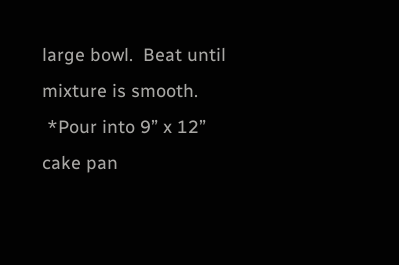large bowl.  Beat until mixture is smooth.
 *Pour into 9” x 12” cake pan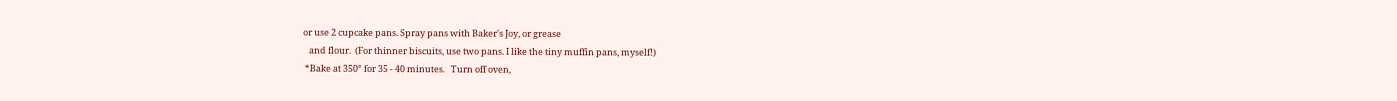or use 2 cupcake pans. Spray pans with Baker's Joy, or grease
   and flour.  (For thinner biscuits, use two pans. I like the tiny muffin pans, myself!)
 *Bake at 350° for 35 - 40 minutes.   Turn off oven,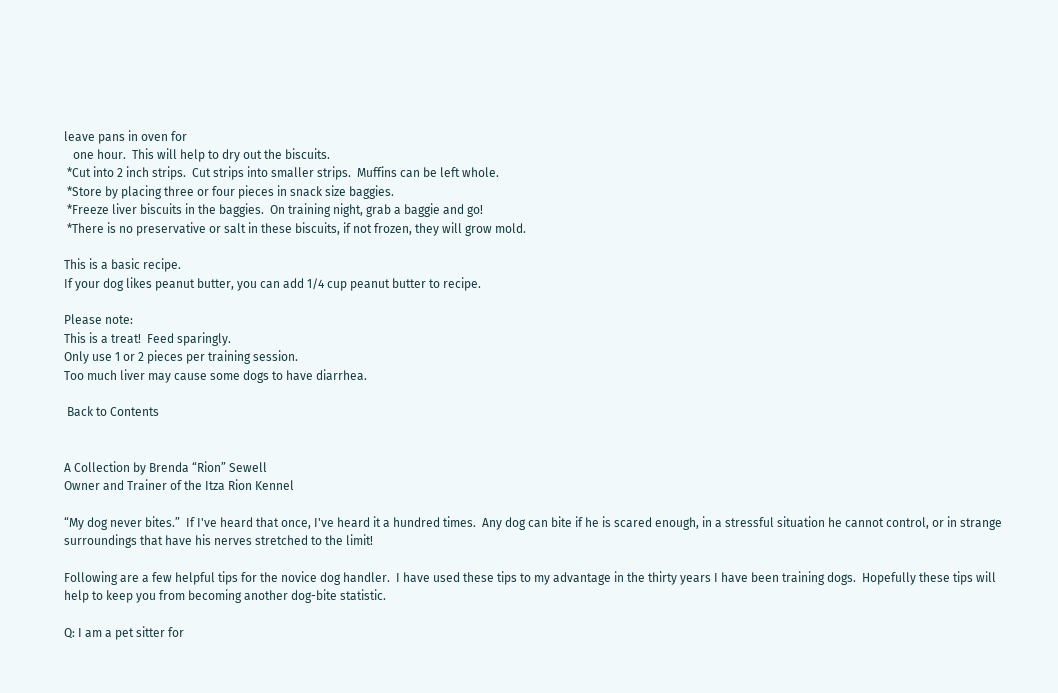leave pans in oven for
   one hour.  This will help to dry out the biscuits.
 *Cut into 2 inch strips.  Cut strips into smaller strips.  Muffins can be left whole.
 *Store by placing three or four pieces in snack size baggies.
 *Freeze liver biscuits in the baggies.  On training night, grab a baggie and go!
 *There is no preservative or salt in these biscuits, if not frozen, they will grow mold.

This is a basic recipe.
If your dog likes peanut butter, you can add 1/4 cup peanut butter to recipe.

Please note:
This is a treat!  Feed sparingly.
Only use 1 or 2 pieces per training session.
Too much liver may cause some dogs to have diarrhea.

 Back to Contents


A Collection by Brenda “Rion” Sewell
Owner and Trainer of the Itza Rion Kennel

“My dog never bites.”  If I've heard that once, I've heard it a hundred times.  Any dog can bite if he is scared enough, in a stressful situation he cannot control, or in strange surroundings that have his nerves stretched to the limit!

Following are a few helpful tips for the novice dog handler.  I have used these tips to my advantage in the thirty years I have been training dogs.  Hopefully these tips will help to keep you from becoming another dog-bite statistic.

Q: I am a pet sitter for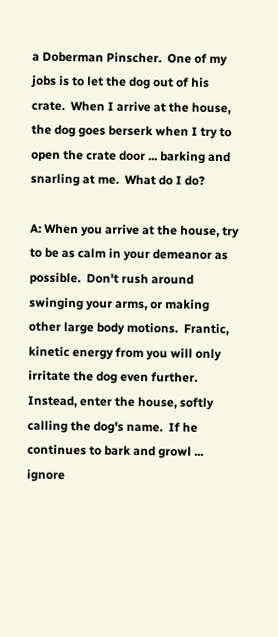a Doberman Pinscher.  One of my jobs is to let the dog out of his crate.  When I arrive at the house, the dog goes berserk when I try to open the crate door ... barking and snarling at me.  What do I do?

A: When you arrive at the house, try to be as calm in your demeanor as possible.  Don't rush around swinging your arms, or making other large body motions.  Frantic, kinetic energy from you will only irritate the dog even further.  Instead, enter the house, softly calling the dog's name.  If he continues to bark and growl ... ignore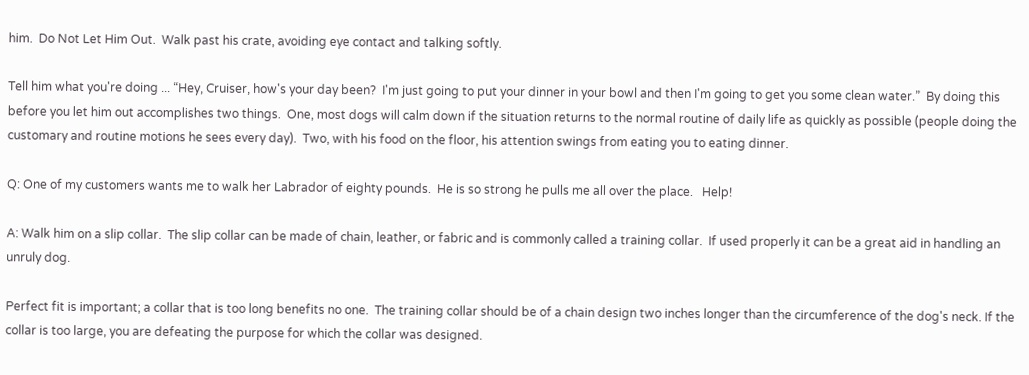him.  Do Not Let Him Out.  Walk past his crate, avoiding eye contact and talking softly.

Tell him what you're doing ... “Hey, Cruiser, how's your day been?  I'm just going to put your dinner in your bowl and then I'm going to get you some clean water.”  By doing this before you let him out accomplishes two things.  One, most dogs will calm down if the situation returns to the normal routine of daily life as quickly as possible (people doing the customary and routine motions he sees every day).  Two, with his food on the floor, his attention swings from eating you to eating dinner.

Q: One of my customers wants me to walk her Labrador of eighty pounds.  He is so strong he pulls me all over the place.   Help!

A: Walk him on a slip collar.  The slip collar can be made of chain, leather, or fabric and is commonly called a training collar.  If used properly it can be a great aid in handling an unruly dog.

Perfect fit is important; a collar that is too long benefits no one.  The training collar should be of a chain design two inches longer than the circumference of the dog's neck. If the collar is too large, you are defeating the purpose for which the collar was designed.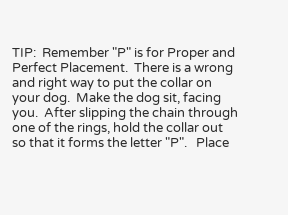TIP:  Remember "P" is for Proper and Perfect Placement.  There is a wrong and right way to put the collar on your dog.  Make the dog sit, facing you.  After slipping the chain through one of the rings, hold the collar out so that it forms the letter "P".   Place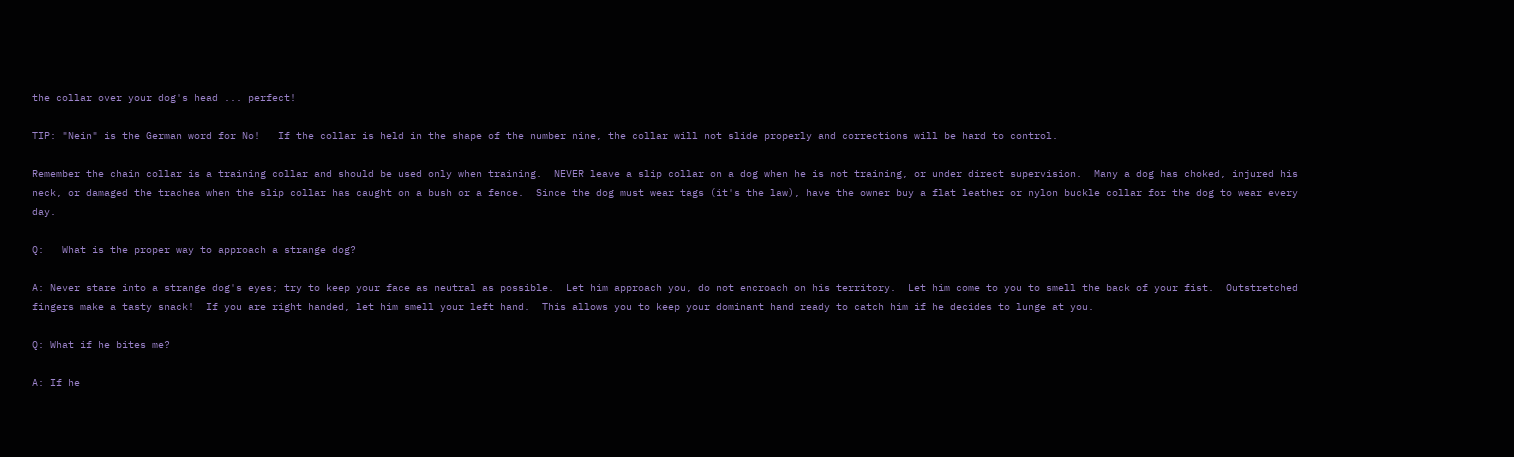the collar over your dog's head ... perfect!

TIP: "Nein" is the German word for No!   If the collar is held in the shape of the number nine, the collar will not slide properly and corrections will be hard to control.

Remember the chain collar is a training collar and should be used only when training.  NEVER leave a slip collar on a dog when he is not training, or under direct supervision.  Many a dog has choked, injured his neck, or damaged the trachea when the slip collar has caught on a bush or a fence.  Since the dog must wear tags (it's the law), have the owner buy a flat leather or nylon buckle collar for the dog to wear every day.

Q:   What is the proper way to approach a strange dog?

A: Never stare into a strange dog's eyes; try to keep your face as neutral as possible.  Let him approach you, do not encroach on his territory.  Let him come to you to smell the back of your fist.  Outstretched fingers make a tasty snack!  If you are right handed, let him smell your left hand.  This allows you to keep your dominant hand ready to catch him if he decides to lunge at you.

Q: What if he bites me?

A: If he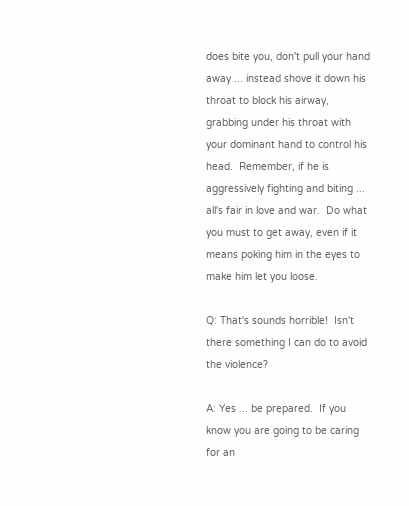does bite you, don't pull your hand away ... instead shove it down his throat to block his airway, grabbing under his throat with your dominant hand to control his head.  Remember, if he is aggressively fighting and biting ... all's fair in love and war.  Do what you must to get away, even if it means poking him in the eyes to make him let you loose.

Q: That's sounds horrible!  Isn't there something I can do to avoid the violence?

A: Yes ... be prepared.  If you know you are going to be caring for an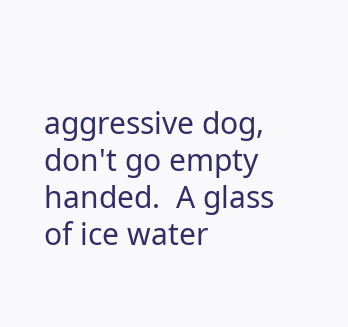aggressive dog, don't go empty handed.  A glass of ice water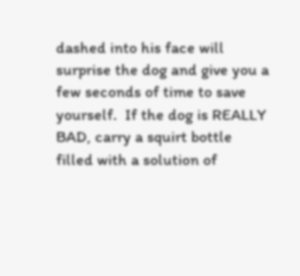dashed into his face will surprise the dog and give you a few seconds of time to save yourself.  If the dog is REALLY BAD, carry a squirt bottle filled with a solution of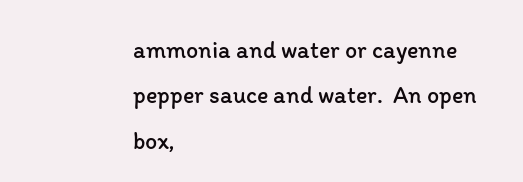ammonia and water or cayenne pepper sauce and water.  An open box,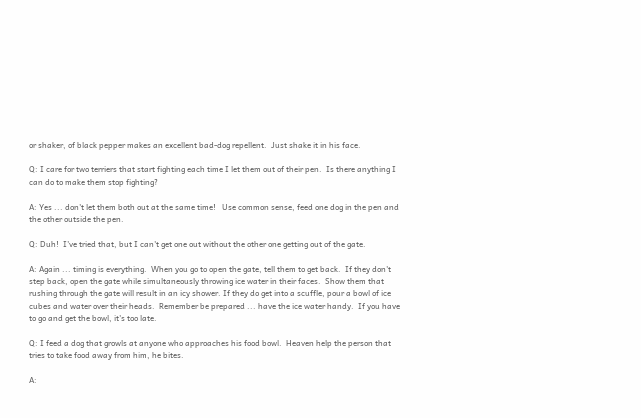or shaker, of black pepper makes an excellent bad-dog repellent.  Just shake it in his face.

Q: I care for two terriers that start fighting each time I let them out of their pen.  Is there anything I can do to make them stop fighting?

A: Yes ... don't let them both out at the same time!   Use common sense, feed one dog in the pen and the other outside the pen.

Q: Duh!  I've tried that, but I can't get one out without the other one getting out of the gate.

A: Again ... timing is everything.  When you go to open the gate, tell them to get back.  If they don't step back, open the gate while simultaneously throwing ice water in their faces.  Show them that rushing through the gate will result in an icy shower. If they do get into a scuffle, pour a bowl of ice cubes and water over their heads.  Remember be prepared ... have the ice water handy.  If you have to go and get the bowl, it's too late.

Q: I feed a dog that growls at anyone who approaches his food bowl.  Heaven help the person that tries to take food away from him, he bites.

A: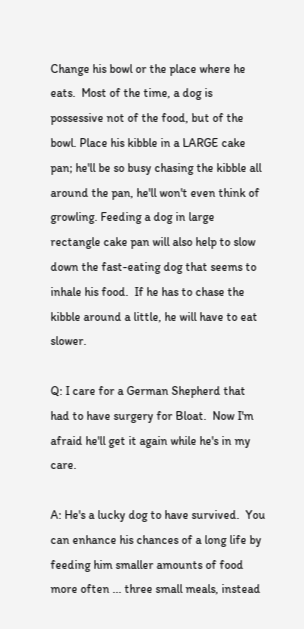Change his bowl or the place where he eats.  Most of the time, a dog is possessive not of the food, but of the bowl. Place his kibble in a LARGE cake pan; he'll be so busy chasing the kibble all around the pan, he'll won't even think of growling. Feeding a dog in large rectangle cake pan will also help to slow down the fast-eating dog that seems to inhale his food.  If he has to chase the kibble around a little, he will have to eat slower.

Q: I care for a German Shepherd that had to have surgery for Bloat.  Now I'm afraid he'll get it again while he's in my care.

A: He's a lucky dog to have survived.  You can enhance his chances of a long life by feeding him smaller amounts of food more often ... three small meals, instead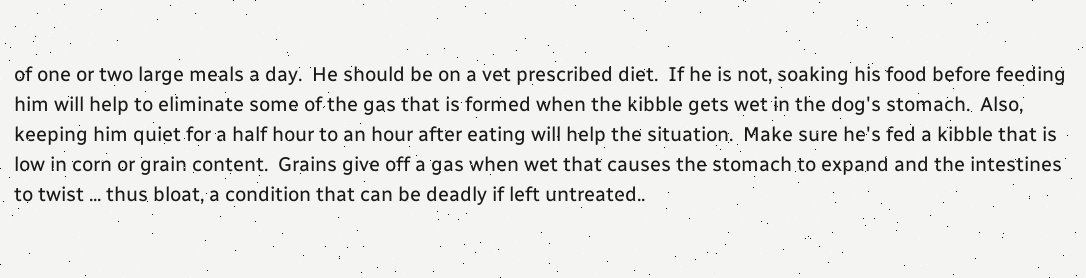of one or two large meals a day.  He should be on a vet prescribed diet.  If he is not, soaking his food before feeding him will help to eliminate some of the gas that is formed when the kibble gets wet in the dog's stomach.  Also, keeping him quiet for a half hour to an hour after eating will help the situation.  Make sure he's fed a kibble that is low in corn or grain content.  Grains give off a gas when wet that causes the stomach to expand and the intestines to twist ... thus bloat, a condition that can be deadly if left untreated..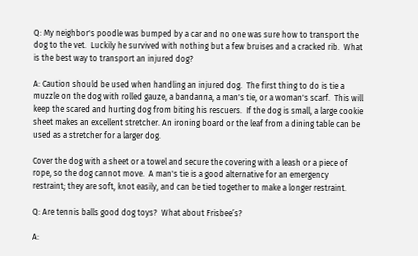Q: My neighbor's poodle was bumped by a car and no one was sure how to transport the dog to the vet.  Luckily he survived with nothing but a few bruises and a cracked rib.  What is the best way to transport an injured dog?

A: Caution should be used when handling an injured dog.  The first thing to do is tie a muzzle on the dog with rolled gauze, a bandanna, a man's tie, or a woman's scarf.  This will keep the scared and hurting dog from biting his rescuers.  If the dog is small, a large cookie sheet makes an excellent stretcher. An ironing board or the leaf from a dining table can be used as a stretcher for a larger dog.

Cover the dog with a sheet or a towel and secure the covering with a leash or a piece of rope, so the dog cannot move.  A man's tie is a good alternative for an emergency restraint; they are soft, knot easily, and can be tied together to make a longer restraint.

Q: Are tennis balls good dog toys?  What about Frisbee’s?

A: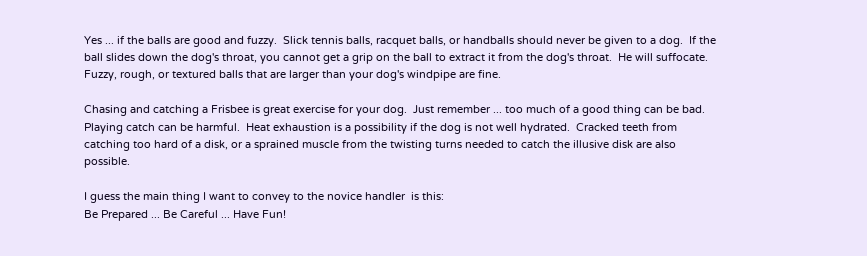Yes ... if the balls are good and fuzzy.  Slick tennis balls, racquet balls, or handballs should never be given to a dog.  If the ball slides down the dog's throat, you cannot get a grip on the ball to extract it from the dog's throat.  He will suffocate.  Fuzzy, rough, or textured balls that are larger than your dog's windpipe are fine.

Chasing and catching a Frisbee is great exercise for your dog.  Just remember ... too much of a good thing can be bad.  Playing catch can be harmful.  Heat exhaustion is a possibility if the dog is not well hydrated.  Cracked teeth from catching too hard of a disk, or a sprained muscle from the twisting turns needed to catch the illusive disk are also possible.

I guess the main thing I want to convey to the novice handler  is this:
Be Prepared ... Be Careful ... Have Fun!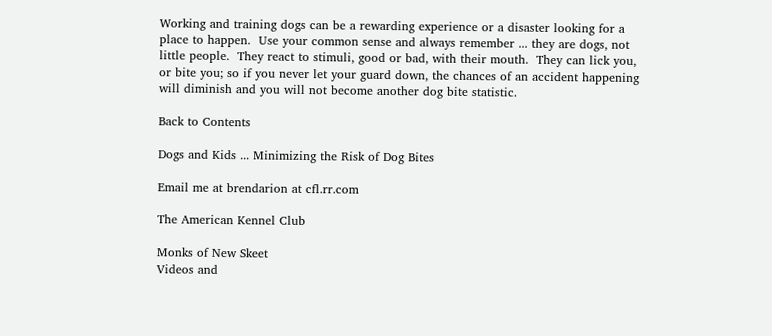Working and training dogs can be a rewarding experience or a disaster looking for a place to happen.  Use your common sense and always remember ... they are dogs, not little people.  They react to stimuli, good or bad, with their mouth.  They can lick you, or bite you; so if you never let your guard down, the chances of an accident happening will diminish and you will not become another dog bite statistic.

Back to Contents

Dogs and Kids ... Minimizing the Risk of Dog Bites

Email me at brendarion at cfl.rr.com

The American Kennel Club

Monks of New Skeet
Videos and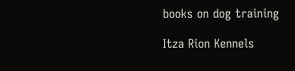books on dog training

Itza Rion Kennels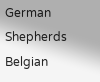German Shepherds
Belgian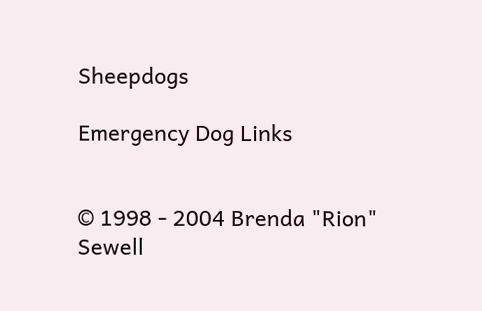Sheepdogs

Emergency Dog Links


© 1998 - 2004 Brenda "Rion" Sewell